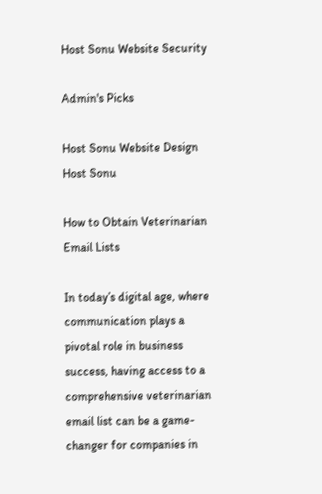Host Sonu Website Security

Admin's Picks

Host Sonu Website Design
Host Sonu

How to Obtain Veterinarian Email Lists

In today’s digital age, where communication plays a pivotal role in business success, having access to a comprehensive veterinarian email list can be a game-changer for companies in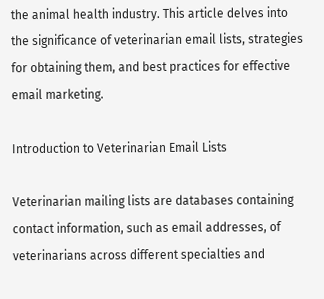the animal health industry. This article delves into the significance of veterinarian email lists, strategies for obtaining them, and best practices for effective email marketing.

Introduction to Veterinarian Email Lists

Veterinarian mailing lists are databases containing contact information, such as email addresses, of veterinarians across different specialties and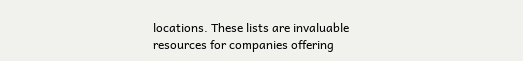locations. These lists are invaluable resources for companies offering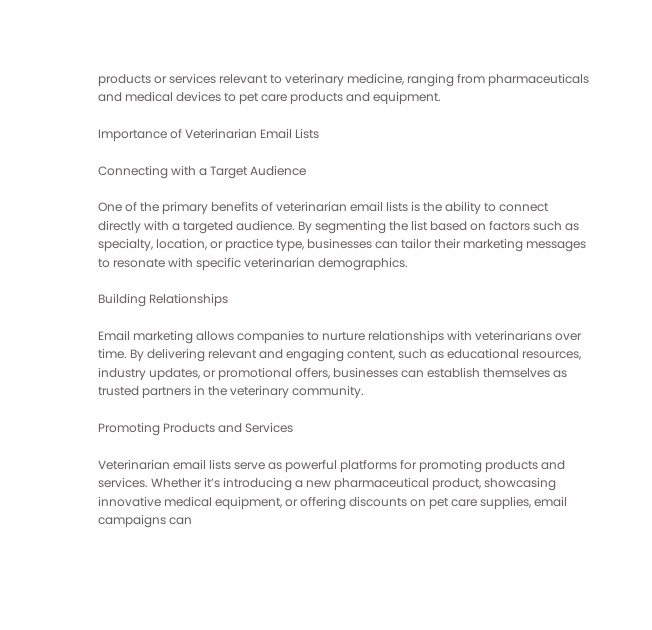products or services relevant to veterinary medicine, ranging from pharmaceuticals and medical devices to pet care products and equipment.

Importance of Veterinarian Email Lists

Connecting with a Target Audience

One of the primary benefits of veterinarian email lists is the ability to connect directly with a targeted audience. By segmenting the list based on factors such as specialty, location, or practice type, businesses can tailor their marketing messages to resonate with specific veterinarian demographics.

Building Relationships

Email marketing allows companies to nurture relationships with veterinarians over time. By delivering relevant and engaging content, such as educational resources, industry updates, or promotional offers, businesses can establish themselves as trusted partners in the veterinary community.

Promoting Products and Services

Veterinarian email lists serve as powerful platforms for promoting products and services. Whether it’s introducing a new pharmaceutical product, showcasing innovative medical equipment, or offering discounts on pet care supplies, email campaigns can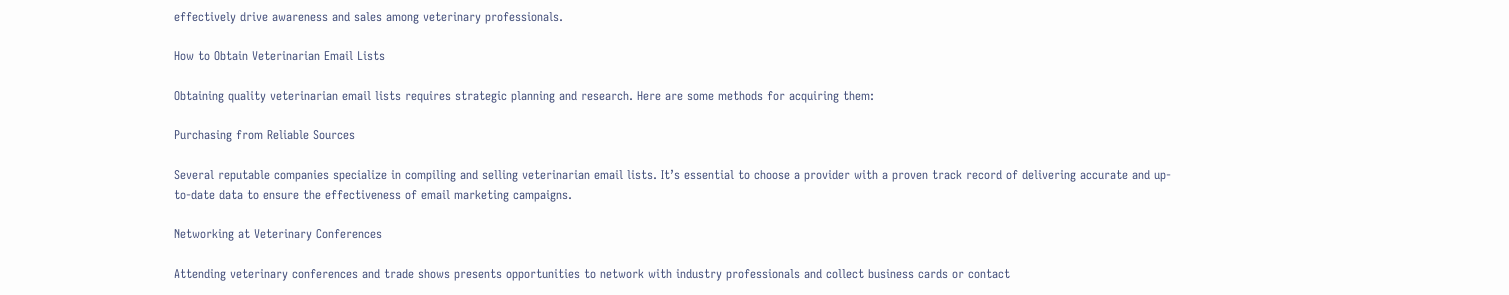effectively drive awareness and sales among veterinary professionals.

How to Obtain Veterinarian Email Lists

Obtaining quality veterinarian email lists requires strategic planning and research. Here are some methods for acquiring them:

Purchasing from Reliable Sources

Several reputable companies specialize in compiling and selling veterinarian email lists. It’s essential to choose a provider with a proven track record of delivering accurate and up-to-date data to ensure the effectiveness of email marketing campaigns.

Networking at Veterinary Conferences

Attending veterinary conferences and trade shows presents opportunities to network with industry professionals and collect business cards or contact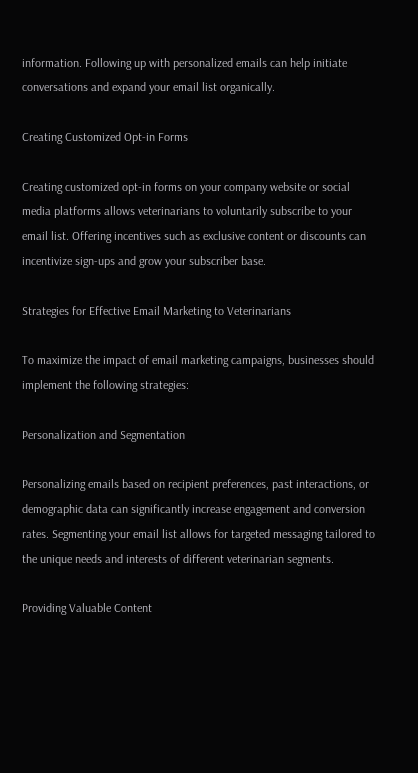information. Following up with personalized emails can help initiate conversations and expand your email list organically.

Creating Customized Opt-in Forms

Creating customized opt-in forms on your company website or social media platforms allows veterinarians to voluntarily subscribe to your email list. Offering incentives such as exclusive content or discounts can incentivize sign-ups and grow your subscriber base.

Strategies for Effective Email Marketing to Veterinarians

To maximize the impact of email marketing campaigns, businesses should implement the following strategies:

Personalization and Segmentation

Personalizing emails based on recipient preferences, past interactions, or demographic data can significantly increase engagement and conversion rates. Segmenting your email list allows for targeted messaging tailored to the unique needs and interests of different veterinarian segments.

Providing Valuable Content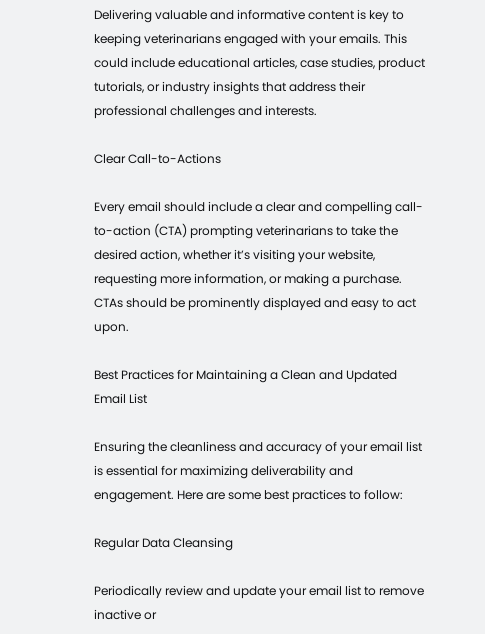Delivering valuable and informative content is key to keeping veterinarians engaged with your emails. This could include educational articles, case studies, product tutorials, or industry insights that address their professional challenges and interests.

Clear Call-to-Actions

Every email should include a clear and compelling call-to-action (CTA) prompting veterinarians to take the desired action, whether it’s visiting your website, requesting more information, or making a purchase. CTAs should be prominently displayed and easy to act upon.

Best Practices for Maintaining a Clean and Updated Email List

Ensuring the cleanliness and accuracy of your email list is essential for maximizing deliverability and engagement. Here are some best practices to follow:

Regular Data Cleansing

Periodically review and update your email list to remove inactive or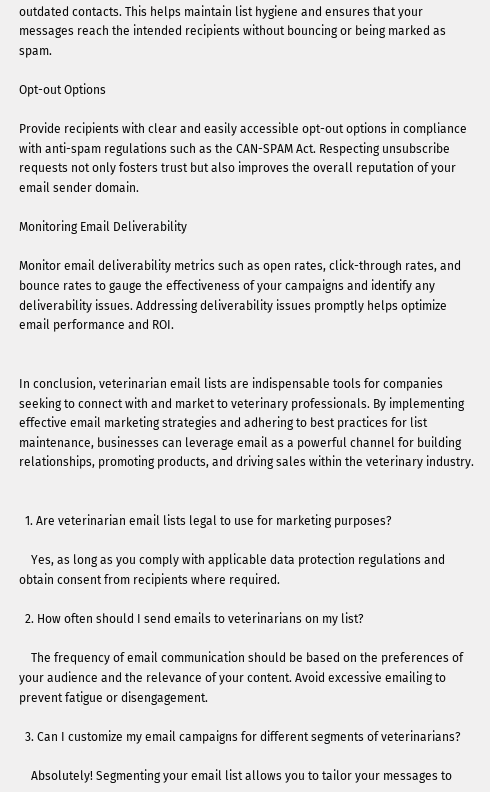outdated contacts. This helps maintain list hygiene and ensures that your messages reach the intended recipients without bouncing or being marked as spam.

Opt-out Options

Provide recipients with clear and easily accessible opt-out options in compliance with anti-spam regulations such as the CAN-SPAM Act. Respecting unsubscribe requests not only fosters trust but also improves the overall reputation of your email sender domain.

Monitoring Email Deliverability

Monitor email deliverability metrics such as open rates, click-through rates, and bounce rates to gauge the effectiveness of your campaigns and identify any deliverability issues. Addressing deliverability issues promptly helps optimize email performance and ROI.


In conclusion, veterinarian email lists are indispensable tools for companies seeking to connect with and market to veterinary professionals. By implementing effective email marketing strategies and adhering to best practices for list maintenance, businesses can leverage email as a powerful channel for building relationships, promoting products, and driving sales within the veterinary industry.


  1. Are veterinarian email lists legal to use for marketing purposes?

    Yes, as long as you comply with applicable data protection regulations and obtain consent from recipients where required.

  2. How often should I send emails to veterinarians on my list?

    The frequency of email communication should be based on the preferences of your audience and the relevance of your content. Avoid excessive emailing to prevent fatigue or disengagement.

  3. Can I customize my email campaigns for different segments of veterinarians?

    Absolutely! Segmenting your email list allows you to tailor your messages to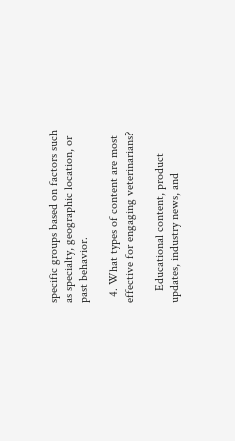specific groups based on factors such as specialty, geographic location, or past behavior.

  4. What types of content are most effective for engaging veterinarians?

    Educational content, product updates, industry news, and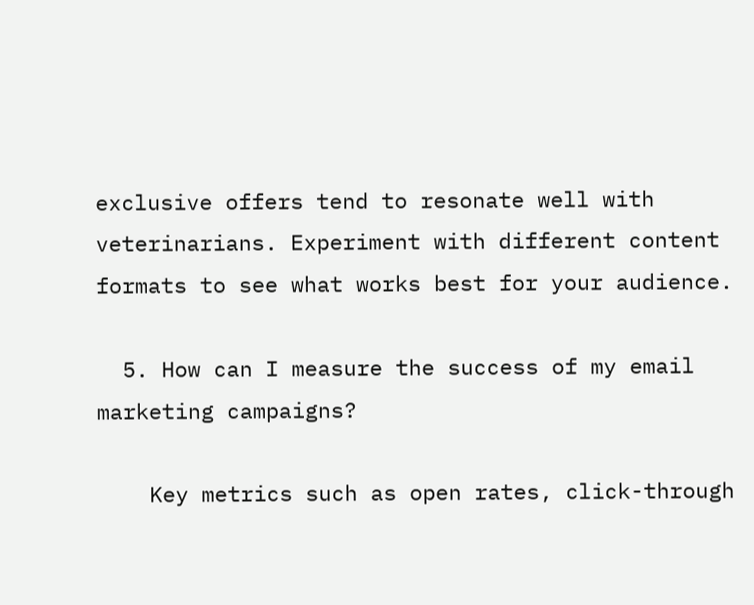exclusive offers tend to resonate well with veterinarians. Experiment with different content formats to see what works best for your audience.

  5. How can I measure the success of my email marketing campaigns?

    Key metrics such as open rates, click-through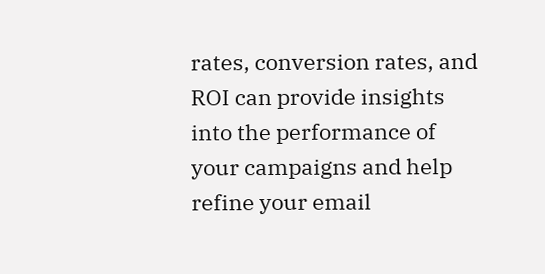rates, conversion rates, and ROI can provide insights into the performance of your campaigns and help refine your email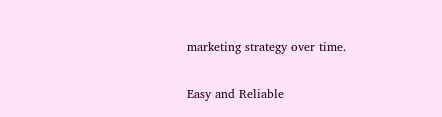marketing strategy over time.

Easy and Reliable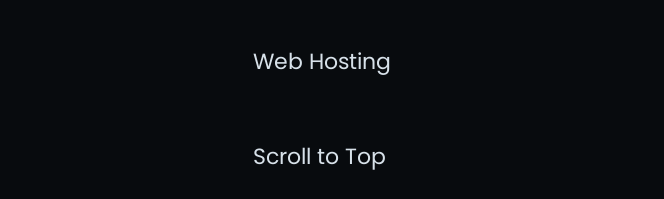Web Hosting


Scroll to Top